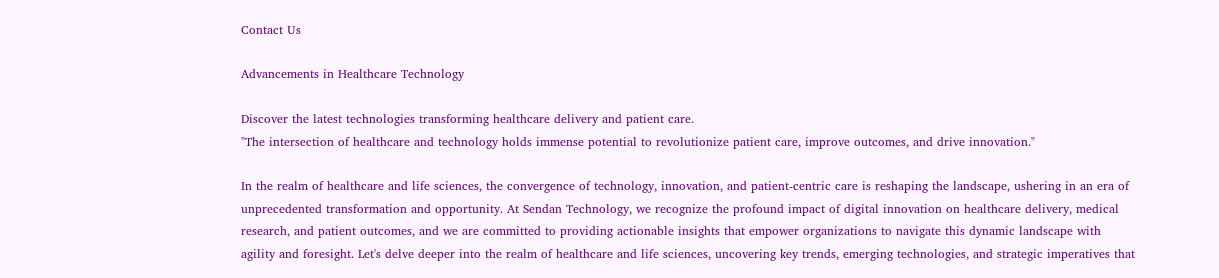Contact Us

Advancements in Healthcare Technology

Discover the latest technologies transforming healthcare delivery and patient care.
"The intersection of healthcare and technology holds immense potential to revolutionize patient care, improve outcomes, and drive innovation."

In the realm of healthcare and life sciences, the convergence of technology, innovation, and patient-centric care is reshaping the landscape, ushering in an era of unprecedented transformation and opportunity. At Sendan Technology, we recognize the profound impact of digital innovation on healthcare delivery, medical research, and patient outcomes, and we are committed to providing actionable insights that empower organizations to navigate this dynamic landscape with agility and foresight. Let's delve deeper into the realm of healthcare and life sciences, uncovering key trends, emerging technologies, and strategic imperatives that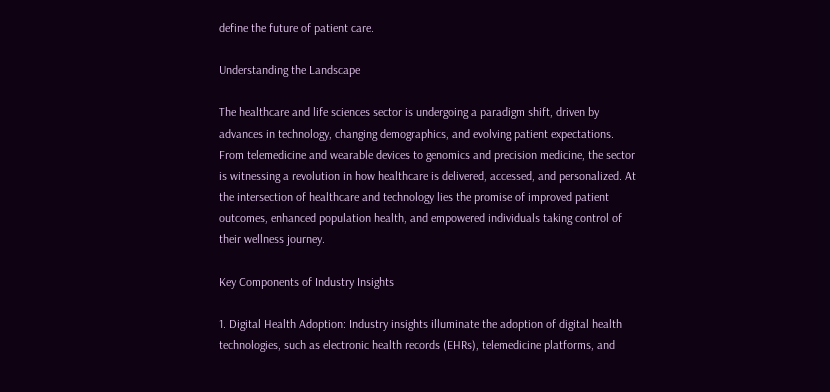define the future of patient care.

Understanding the Landscape

The healthcare and life sciences sector is undergoing a paradigm shift, driven by advances in technology, changing demographics, and evolving patient expectations. From telemedicine and wearable devices to genomics and precision medicine, the sector is witnessing a revolution in how healthcare is delivered, accessed, and personalized. At the intersection of healthcare and technology lies the promise of improved patient outcomes, enhanced population health, and empowered individuals taking control of their wellness journey.

Key Components of Industry Insights

1. Digital Health Adoption: Industry insights illuminate the adoption of digital health technologies, such as electronic health records (EHRs), telemedicine platforms, and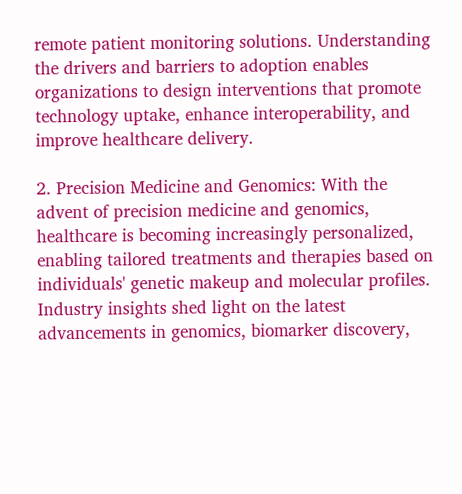remote patient monitoring solutions. Understanding the drivers and barriers to adoption enables organizations to design interventions that promote technology uptake, enhance interoperability, and improve healthcare delivery.

2. Precision Medicine and Genomics: With the advent of precision medicine and genomics, healthcare is becoming increasingly personalized, enabling tailored treatments and therapies based on individuals' genetic makeup and molecular profiles. Industry insights shed light on the latest advancements in genomics, biomarker discovery,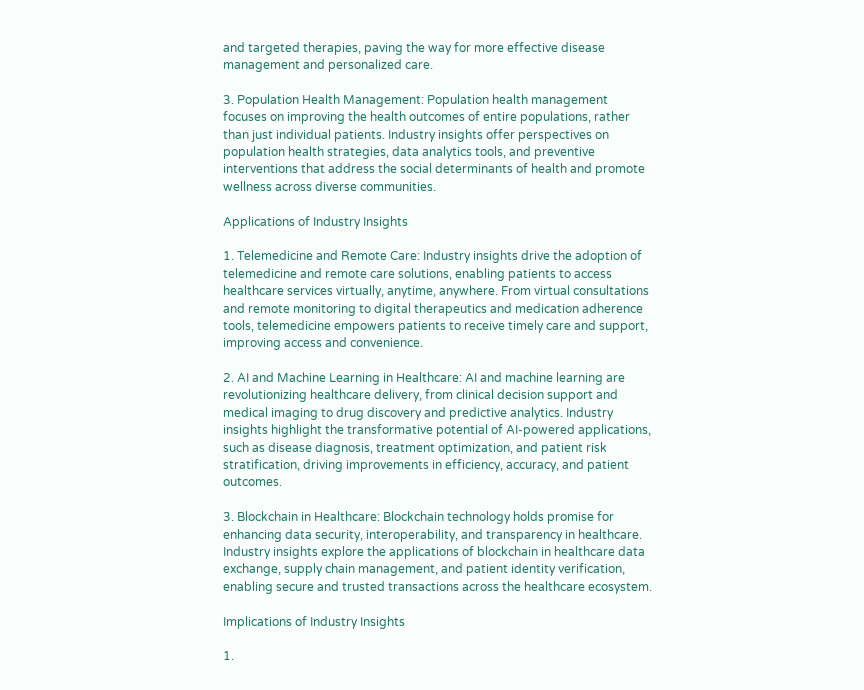and targeted therapies, paving the way for more effective disease management and personalized care.

3. Population Health Management: Population health management focuses on improving the health outcomes of entire populations, rather than just individual patients. Industry insights offer perspectives on population health strategies, data analytics tools, and preventive interventions that address the social determinants of health and promote wellness across diverse communities.

Applications of Industry Insights

1. Telemedicine and Remote Care: Industry insights drive the adoption of telemedicine and remote care solutions, enabling patients to access healthcare services virtually, anytime, anywhere. From virtual consultations and remote monitoring to digital therapeutics and medication adherence tools, telemedicine empowers patients to receive timely care and support, improving access and convenience.

2. AI and Machine Learning in Healthcare: AI and machine learning are revolutionizing healthcare delivery, from clinical decision support and medical imaging to drug discovery and predictive analytics. Industry insights highlight the transformative potential of AI-powered applications, such as disease diagnosis, treatment optimization, and patient risk stratification, driving improvements in efficiency, accuracy, and patient outcomes.

3. Blockchain in Healthcare: Blockchain technology holds promise for enhancing data security, interoperability, and transparency in healthcare. Industry insights explore the applications of blockchain in healthcare data exchange, supply chain management, and patient identity verification, enabling secure and trusted transactions across the healthcare ecosystem.

Implications of Industry Insights

1.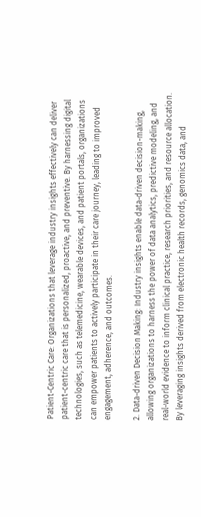Patient-Centric Care: Organizations that leverage industry insights effectively can deliver patient-centric care that is personalized, proactive, and preventive. By harnessing digital technologies, such as telemedicine, wearable devices, and patient portals, organizations can empower patients to actively participate in their care journey, leading to improved engagement, adherence, and outcomes.

2. Data-driven Decision Making: Industry insights enable data-driven decision-making, allowing organizations to harness the power of data analytics, predictive modeling, and real-world evidence to inform clinical practice, research priorities, and resource allocation. By leveraging insights derived from electronic health records, genomics data, and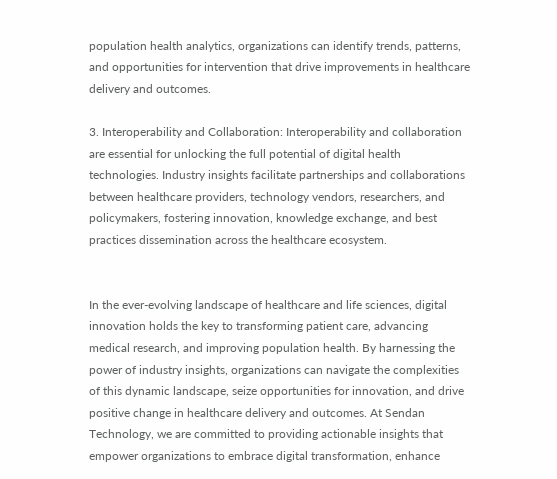population health analytics, organizations can identify trends, patterns, and opportunities for intervention that drive improvements in healthcare delivery and outcomes.

3. Interoperability and Collaboration: Interoperability and collaboration are essential for unlocking the full potential of digital health technologies. Industry insights facilitate partnerships and collaborations between healthcare providers, technology vendors, researchers, and policymakers, fostering innovation, knowledge exchange, and best practices dissemination across the healthcare ecosystem.


In the ever-evolving landscape of healthcare and life sciences, digital innovation holds the key to transforming patient care, advancing medical research, and improving population health. By harnessing the power of industry insights, organizations can navigate the complexities of this dynamic landscape, seize opportunities for innovation, and drive positive change in healthcare delivery and outcomes. At Sendan Technology, we are committed to providing actionable insights that empower organizations to embrace digital transformation, enhance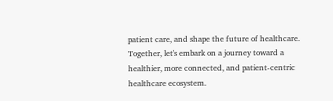patient care, and shape the future of healthcare. Together, let's embark on a journey toward a healthier, more connected, and patient-centric healthcare ecosystem.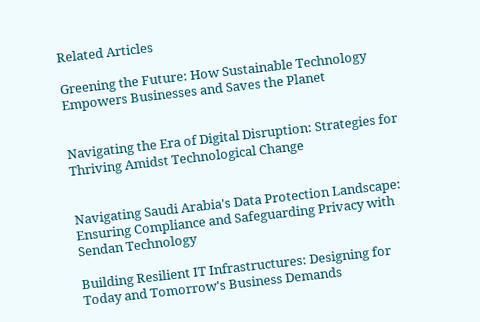Related Articles

Greening the Future: How Sustainable Technology Empowers Businesses and Saves the Planet


Navigating the Era of Digital Disruption: Strategies for Thriving Amidst Technological Change


Navigating Saudi Arabia's Data Protection Landscape: Ensuring Compliance and Safeguarding Privacy with Sendan Technology

Building Resilient IT Infrastructures: Designing for Today and Tomorrow's Business Demands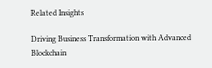Related Insights

Driving Business Transformation with Advanced Blockchain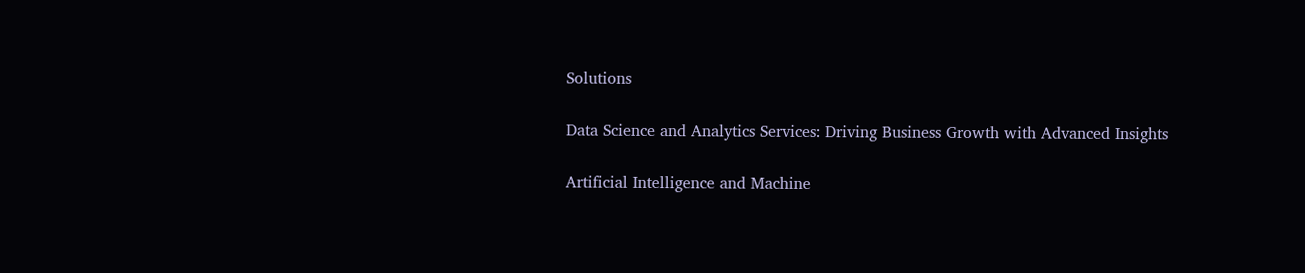Solutions

Data Science and Analytics Services: Driving Business Growth with Advanced Insights

Artificial Intelligence and Machine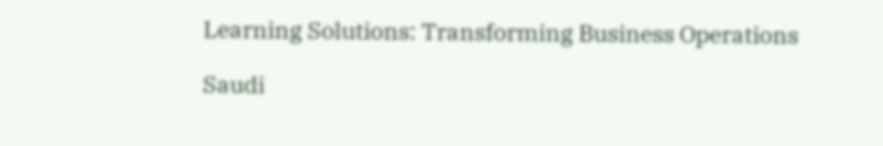Learning Solutions: Transforming Business Operations

Saudi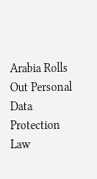Arabia Rolls Out Personal Data Protection Law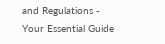and Regulations - Your Essential Guide